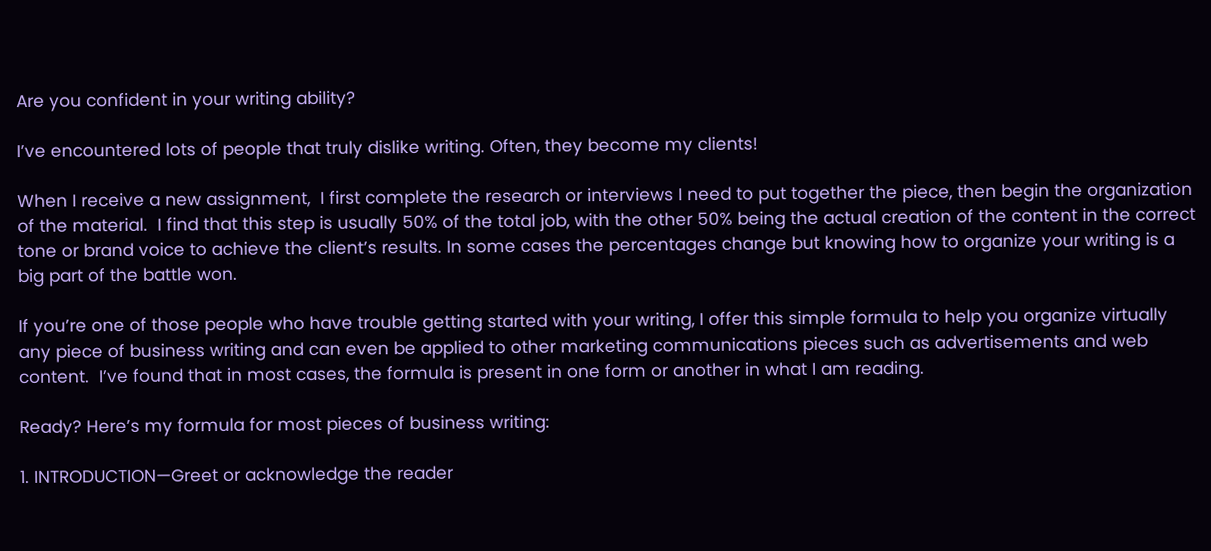Are you confident in your writing ability?

I’ve encountered lots of people that truly dislike writing. Often, they become my clients!

When I receive a new assignment,  I first complete the research or interviews I need to put together the piece, then begin the organization of the material.  I find that this step is usually 50% of the total job, with the other 50% being the actual creation of the content in the correct tone or brand voice to achieve the client’s results. In some cases the percentages change but knowing how to organize your writing is a big part of the battle won.

If you’re one of those people who have trouble getting started with your writing, I offer this simple formula to help you organize virtually any piece of business writing and can even be applied to other marketing communications pieces such as advertisements and web content.  I’ve found that in most cases, the formula is present in one form or another in what I am reading.

Ready? Here’s my formula for most pieces of business writing:

1. INTRODUCTION—Greet or acknowledge the reader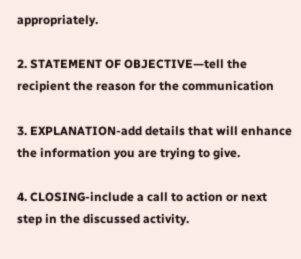appropriately.

2. STATEMENT OF OBJECTIVE—tell the recipient the reason for the communication

3. EXPLANATION-add details that will enhance the information you are trying to give.

4. CLOSING-include a call to action or next step in the discussed activity.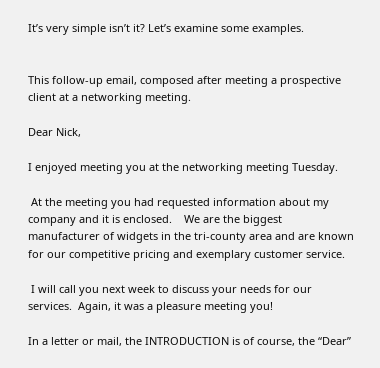It’s very simple isn’t it? Let’s examine some examples.


This follow-up email, composed after meeting a prospective client at a networking meeting.

Dear Nick,

I enjoyed meeting you at the networking meeting Tuesday.

 At the meeting you had requested information about my company and it is enclosed.    We are the biggest manufacturer of widgets in the tri-county area and are known for our competitive pricing and exemplary customer service.

 I will call you next week to discuss your needs for our services.  Again, it was a pleasure meeting you!

In a letter or mail, the INTRODUCTION is of course, the “Dear”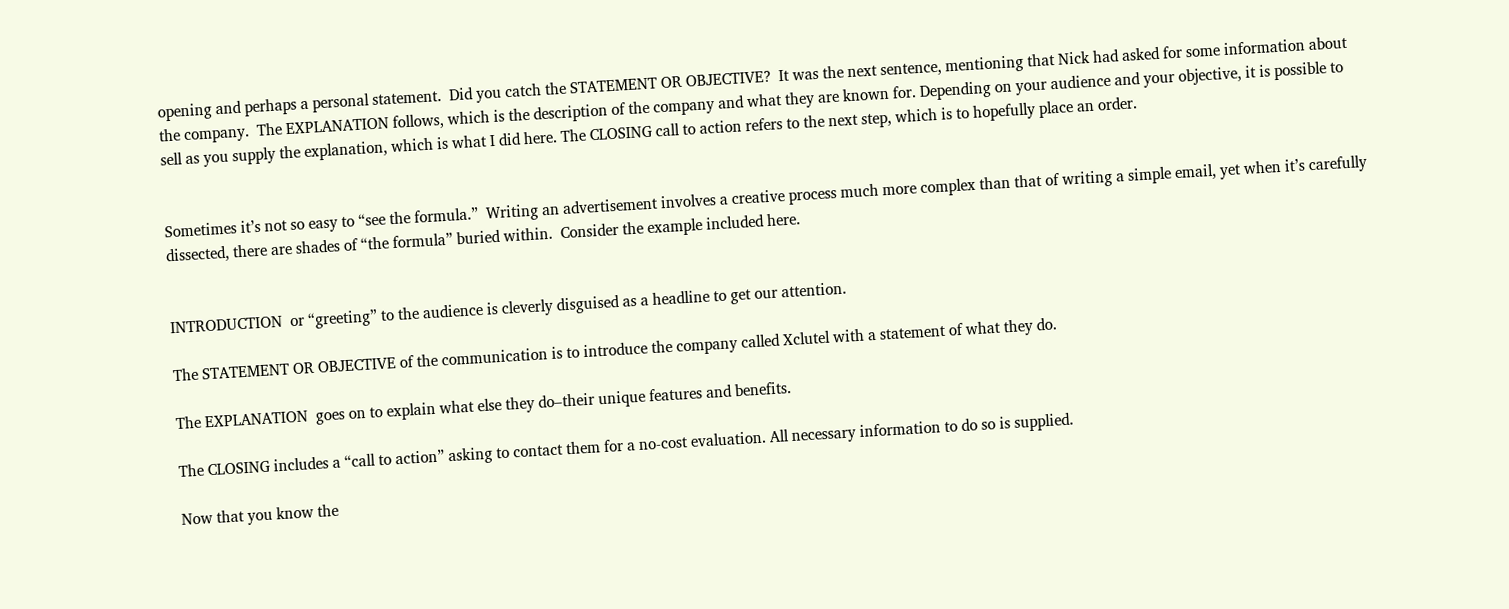opening and perhaps a personal statement.  Did you catch the STATEMENT OR OBJECTIVE?  It was the next sentence, mentioning that Nick had asked for some information about the company.  The EXPLANATION follows, which is the description of the company and what they are known for. Depending on your audience and your objective, it is possible to sell as you supply the explanation, which is what I did here. The CLOSING call to action refers to the next step, which is to hopefully place an order.


Sometimes it’s not so easy to “see the formula.”  Writing an advertisement involves a creative process much more complex than that of writing a simple email, yet when it’s carefully dissected, there are shades of “the formula” buried within.  Consider the example included here.


INTRODUCTION  or “greeting” to the audience is cleverly disguised as a headline to get our attention.

The STATEMENT OR OBJECTIVE of the communication is to introduce the company called Xclutel with a statement of what they do.

The EXPLANATION  goes on to explain what else they do–their unique features and benefits.

The CLOSING includes a “call to action” asking to contact them for a no-cost evaluation. All necessary information to do so is supplied.

Now that you know the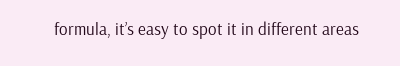formula, it’s easy to spot it in different areas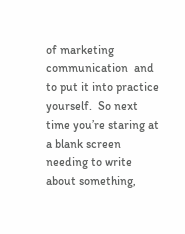of marketing communication  and to put it into practice yourself.  So next time you’re staring at a blank screen needing to write about something,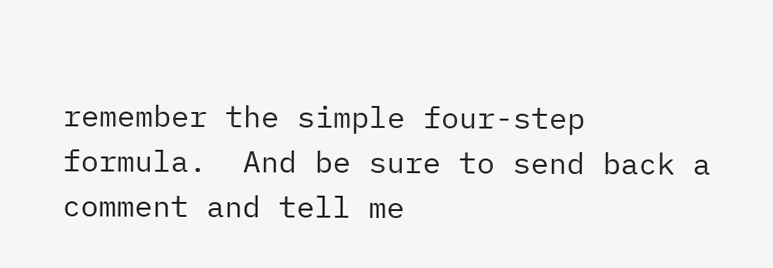remember the simple four-step formula.  And be sure to send back a comment and tell me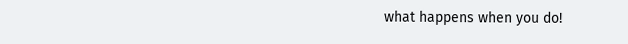what happens when you do!